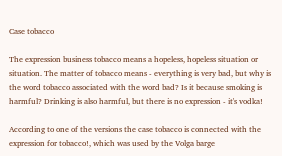Case tobacco

The expression business tobacco means a hopeless, hopeless situation or situation. The matter of tobacco means - everything is very bad, but why is the word tobacco associated with the word bad? Is it because smoking is harmful? Drinking is also harmful, but there is no expression - it's vodka!

According to one of the versions the case tobacco is connected with the expression for tobacco!, which was used by the Volga barge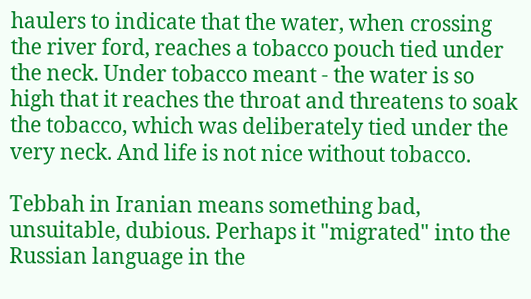haulers to indicate that the water, when crossing the river ford, reaches a tobacco pouch tied under the neck. Under tobacco meant - the water is so high that it reaches the throat and threatens to soak the tobacco, which was deliberately tied under the very neck. And life is not nice without tobacco.

Tebbah in Iranian means something bad, unsuitable, dubious. Perhaps it "migrated" into the Russian language in the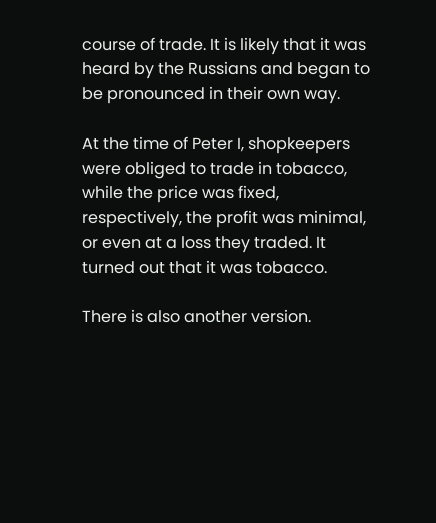course of trade. It is likely that it was heard by the Russians and began to be pronounced in their own way.

At the time of Peter I, shopkeepers were obliged to trade in tobacco, while the price was fixed, respectively, the profit was minimal, or even at a loss they traded. It turned out that it was tobacco.

There is also another version.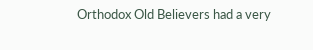Orthodox Old Believers had a very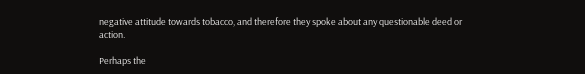negative attitude towards tobacco, and therefore they spoke about any questionable deed or action.

Perhaps the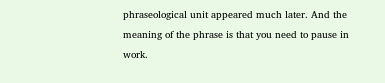phraseological unit appeared much later. And the meaning of the phrase is that you need to pause in work.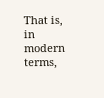That is, in modern terms,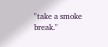"take a smoke break."